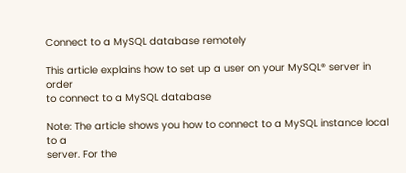Connect to a MySQL database remotely

This article explains how to set up a user on your MySQL® server in order
to connect to a MySQL database

Note: The article shows you how to connect to a MySQL instance local to a
server. For the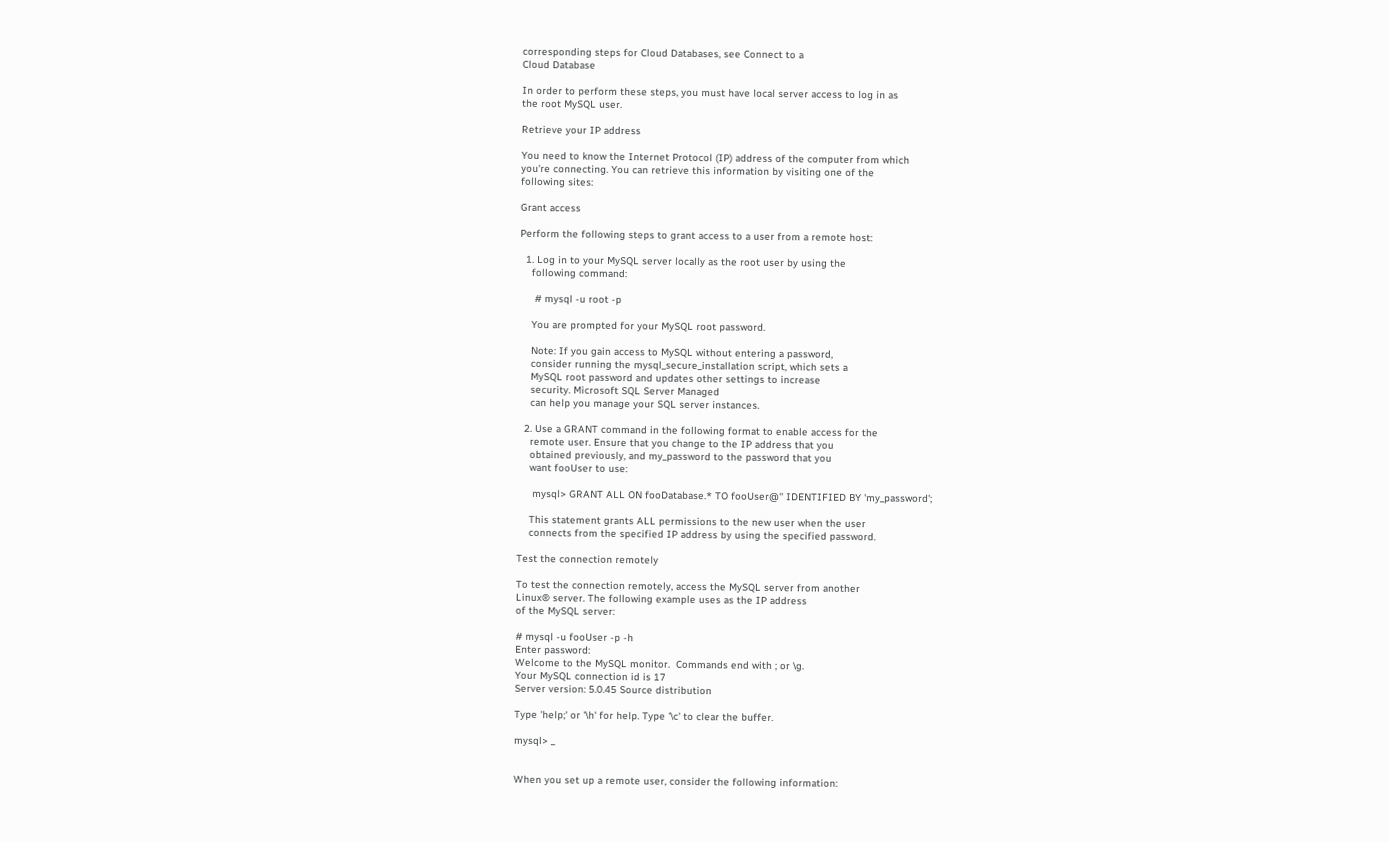corresponding steps for Cloud Databases, see Connect to a
Cloud Database

In order to perform these steps, you must have local server access to log in as
the root MySQL user.

Retrieve your IP address

You need to know the Internet Protocol (IP) address of the computer from which
you're connecting. You can retrieve this information by visiting one of the
following sites:

Grant access

Perform the following steps to grant access to a user from a remote host:

  1. Log in to your MySQL server locally as the root user by using the
    following command:

     # mysql -u root -p

    You are prompted for your MySQL root password.

    Note: If you gain access to MySQL without entering a password,
    consider running the mysql_secure_installation script, which sets a
    MySQL root password and updates other settings to increase
    security. Microsoft SQL Server Managed
    can help you manage your SQL server instances.

  2. Use a GRANT command in the following format to enable access for the
    remote user. Ensure that you change to the IP address that you
    obtained previously, and my_password to the password that you
    want fooUser to use:

     mysql> GRANT ALL ON fooDatabase.* TO fooUser@'' IDENTIFIED BY 'my_password';

    This statement grants ALL permissions to the new user when the user
    connects from the specified IP address by using the specified password.

Test the connection remotely

To test the connection remotely, access the MySQL server from another
Linux® server. The following example uses as the IP address
of the MySQL server:

# mysql -u fooUser -p -h
Enter password:
Welcome to the MySQL monitor.  Commands end with ; or \g.
Your MySQL connection id is 17
Server version: 5.0.45 Source distribution

Type 'help;' or '\h' for help. Type '\c' to clear the buffer.

mysql> _


When you set up a remote user, consider the following information: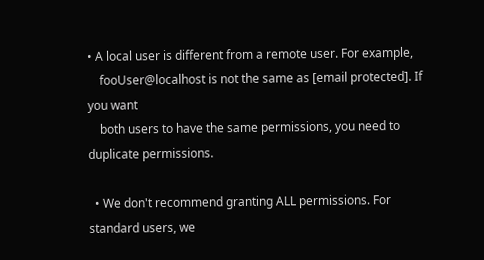• A local user is different from a remote user. For example,
    fooUser@localhost is not the same as [email protected]. If you want
    both users to have the same permissions, you need to duplicate permissions.

  • We don't recommend granting ALL permissions. For standard users, we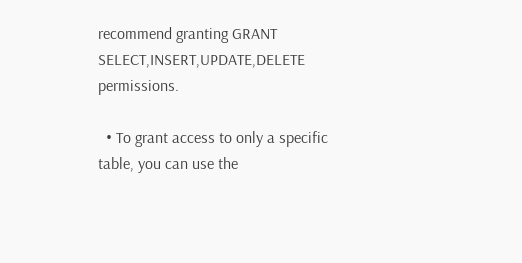recommend granting GRANT SELECT,INSERT,UPDATE,DELETE permissions.

  • To grant access to only a specific table, you can use the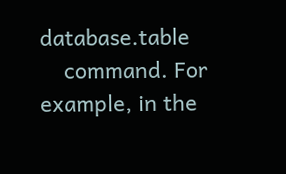database.table
    command. For example, in the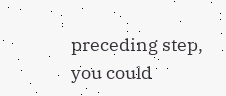preceding step, you could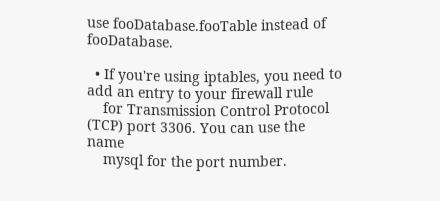use fooDatabase.fooTable instead of fooDatabase.

  • If you're using iptables, you need to add an entry to your firewall rule
    for Transmission Control Protocol (TCP) port 3306. You can use the name
    mysql for the port number.